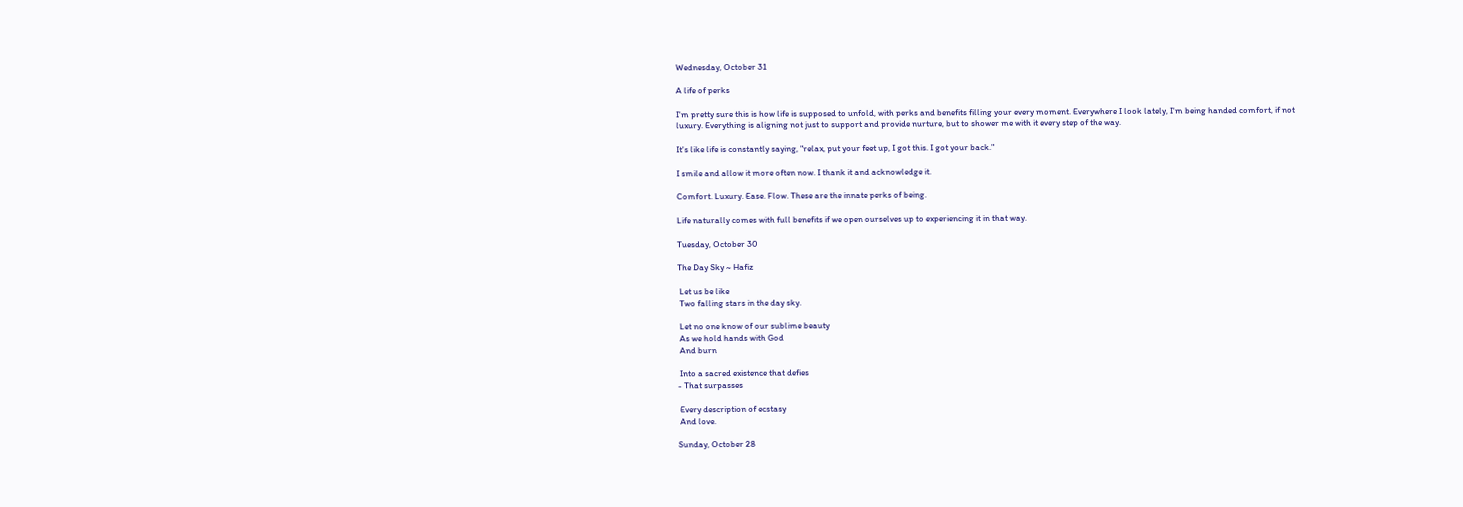Wednesday, October 31

A life of perks

I'm pretty sure this is how life is supposed to unfold, with perks and benefits filling your every moment. Everywhere I look lately, I'm being handed comfort, if not luxury. Everything is aligning not just to support and provide nurture, but to shower me with it every step of the way.

It's like life is constantly saying, "relax, put your feet up, I got this. I got your back."

I smile and allow it more often now. I thank it and acknowledge it.

Comfort. Luxury. Ease. Flow. These are the innate perks of being.

Life naturally comes with full benefits if we open ourselves up to experiencing it in that way.

Tuesday, October 30

The Day Sky ~ Hafiz

 Let us be like
 Two falling stars in the day sky.

 Let no one know of our sublime beauty
 As we hold hands with God
 And burn

 Into a sacred existence that defies
- That surpasses

 Every description of ecstasy
 And love.

Sunday, October 28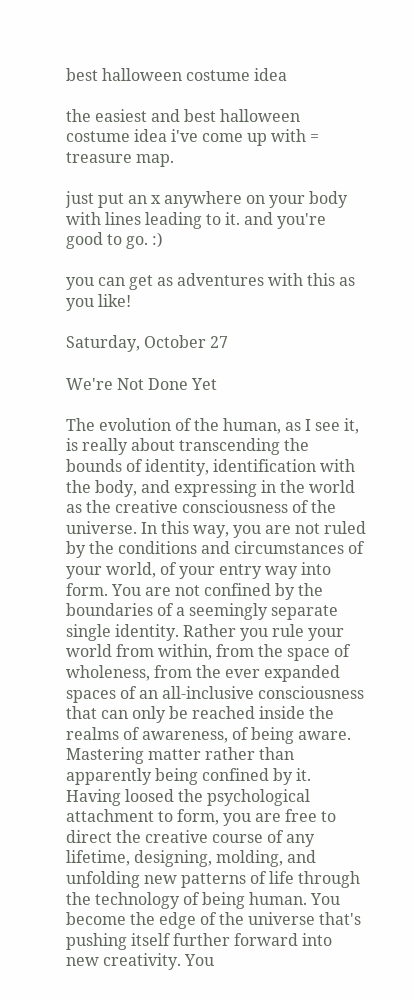best halloween costume idea

the easiest and best halloween costume idea i've come up with = treasure map.

just put an x anywhere on your body with lines leading to it. and you're good to go. :)

you can get as adventures with this as you like!

Saturday, October 27

We're Not Done Yet

The evolution of the human, as I see it, is really about transcending the bounds of identity, identification with the body, and expressing in the world as the creative consciousness of the universe. In this way, you are not ruled by the conditions and circumstances of your world, of your entry way into form. You are not confined by the boundaries of a seemingly separate single identity. Rather you rule your world from within, from the space of wholeness, from the ever expanded spaces of an all-inclusive consciousness that can only be reached inside the realms of awareness, of being aware. Mastering matter rather than apparently being confined by it. Having loosed the psychological attachment to form, you are free to direct the creative course of any lifetime, designing, molding, and unfolding new patterns of life through the technology of being human. You become the edge of the universe that's pushing itself further forward into new creativity. You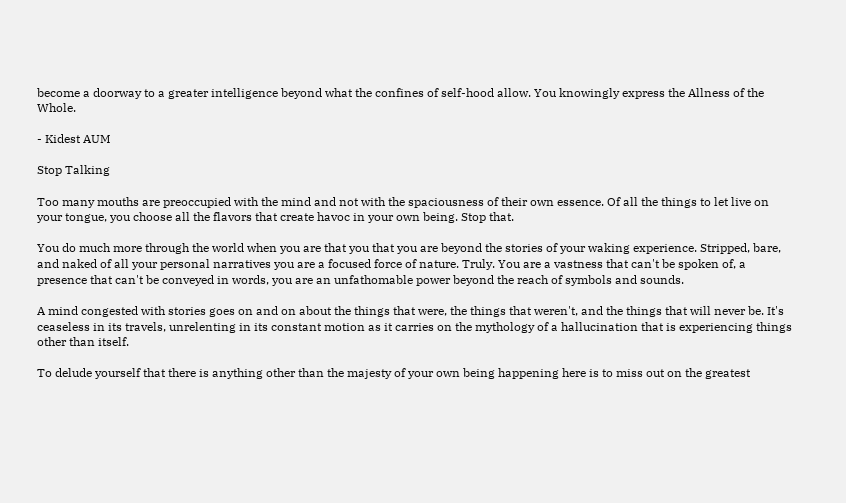become a doorway to a greater intelligence beyond what the confines of self-hood allow. You knowingly express the Allness of the Whole.

- Kidest AUM

Stop Talking

Too many mouths are preoccupied with the mind and not with the spaciousness of their own essence. Of all the things to let live on your tongue, you choose all the flavors that create havoc in your own being. Stop that.

You do much more through the world when you are that you that you are beyond the stories of your waking experience. Stripped, bare, and naked of all your personal narratives you are a focused force of nature. Truly. You are a vastness that can't be spoken of, a presence that can't be conveyed in words, you are an unfathomable power beyond the reach of symbols and sounds.

A mind congested with stories goes on and on about the things that were, the things that weren't, and the things that will never be. It's ceaseless in its travels, unrelenting in its constant motion as it carries on the mythology of a hallucination that is experiencing things other than itself.

To delude yourself that there is anything other than the majesty of your own being happening here is to miss out on the greatest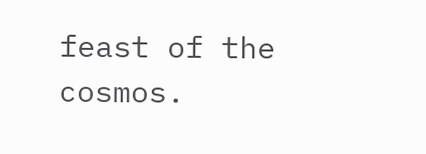feast of the cosmos.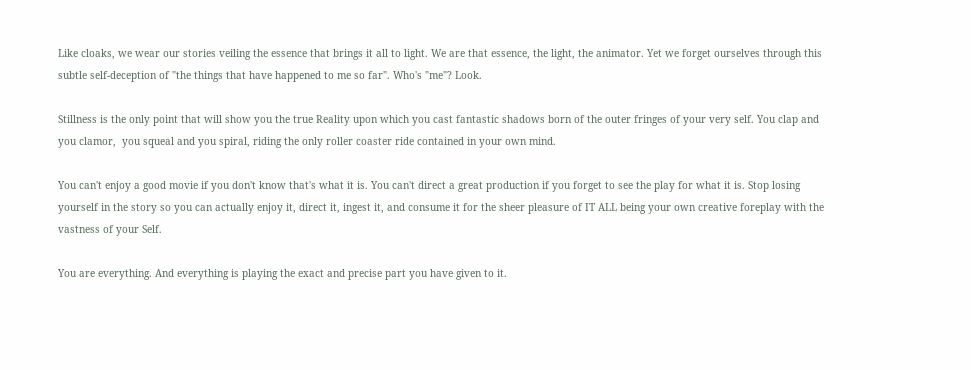Like cloaks, we wear our stories veiling the essence that brings it all to light. We are that essence, the light, the animator. Yet we forget ourselves through this subtle self-deception of "the things that have happened to me so far". Who's "me"? Look.

Stillness is the only point that will show you the true Reality upon which you cast fantastic shadows born of the outer fringes of your very self. You clap and you clamor,  you squeal and you spiral, riding the only roller coaster ride contained in your own mind.

You can't enjoy a good movie if you don't know that's what it is. You can't direct a great production if you forget to see the play for what it is. Stop losing yourself in the story so you can actually enjoy it, direct it, ingest it, and consume it for the sheer pleasure of IT ALL being your own creative foreplay with the vastness of your Self.

You are everything. And everything is playing the exact and precise part you have given to it.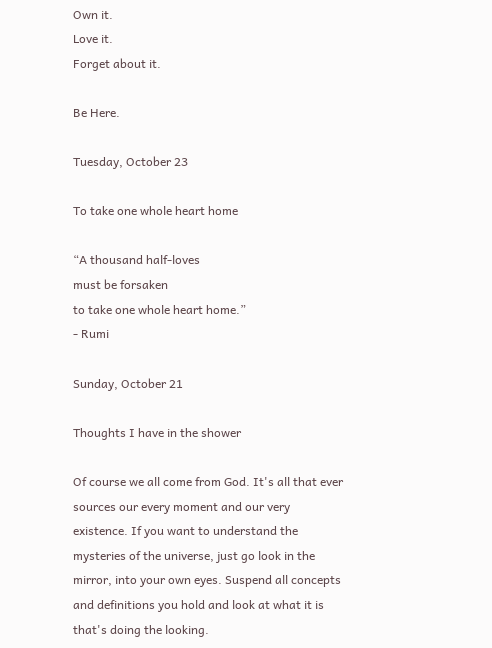Own it.
Love it.
Forget about it.

Be Here.

Tuesday, October 23

To take one whole heart home

“A thousand half-loves
must be forsaken
to take one whole heart home.”
- Rumi

Sunday, October 21

Thoughts I have in the shower

Of course we all come from God. It's all that ever sources our every moment and our very existence. If you want to understand the mysteries of the universe, just go look in the mirror, into your own eyes. Suspend all concepts and definitions you hold and look at what it is that's doing the looking.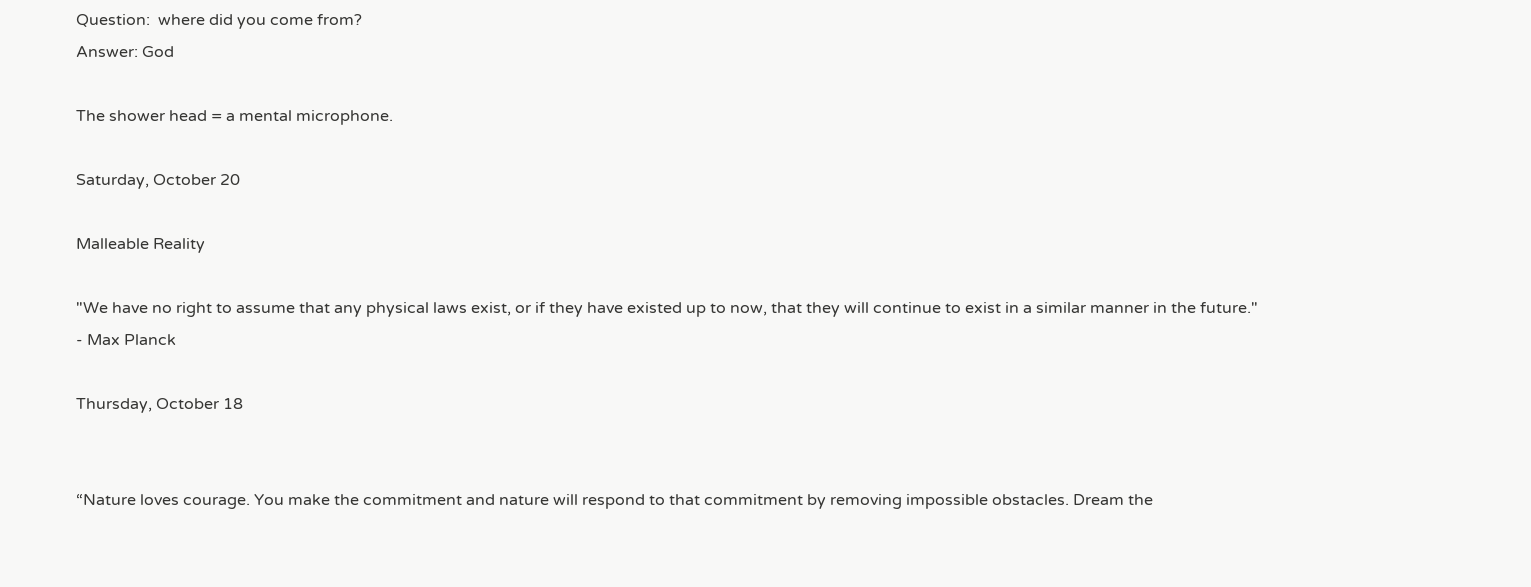Question:  where did you come from?
Answer: God

The shower head = a mental microphone.

Saturday, October 20

Malleable Reality

"We have no right to assume that any physical laws exist, or if they have existed up to now, that they will continue to exist in a similar manner in the future."
- Max Planck

Thursday, October 18


“Nature loves courage. You make the commitment and nature will respond to that commitment by removing impossible obstacles. Dream the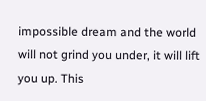impossible dream and the world will not grind you under, it will lift you up. This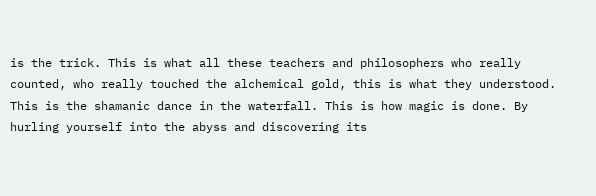is the trick. This is what all these teachers and philosophers who really counted, who really touched the alchemical gold, this is what they understood. This is the shamanic dance in the waterfall. This is how magic is done. By hurling yourself into the abyss and discovering its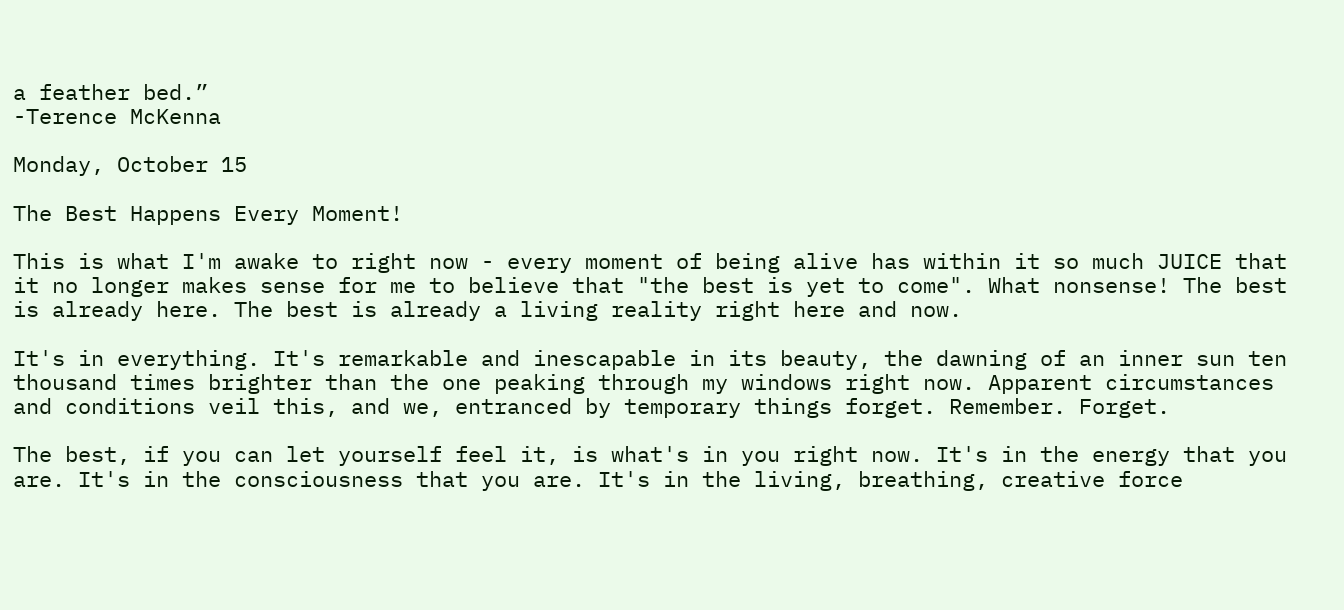a feather bed.”
-Terence McKenna

Monday, October 15

The Best Happens Every Moment!

This is what I'm awake to right now - every moment of being alive has within it so much JUICE that it no longer makes sense for me to believe that "the best is yet to come". What nonsense! The best is already here. The best is already a living reality right here and now.

It's in everything. It's remarkable and inescapable in its beauty, the dawning of an inner sun ten thousand times brighter than the one peaking through my windows right now. Apparent circumstances and conditions veil this, and we, entranced by temporary things forget. Remember. Forget.

The best, if you can let yourself feel it, is what's in you right now. It's in the energy that you are. It's in the consciousness that you are. It's in the living, breathing, creative force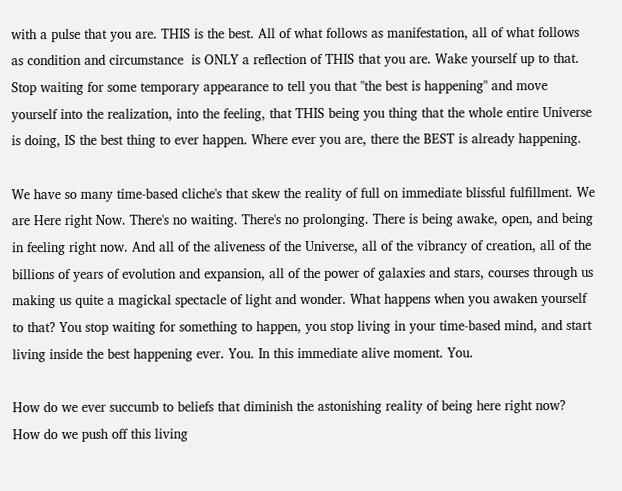with a pulse that you are. THIS is the best. All of what follows as manifestation, all of what follows as condition and circumstance  is ONLY a reflection of THIS that you are. Wake yourself up to that. Stop waiting for some temporary appearance to tell you that "the best is happening" and move yourself into the realization, into the feeling, that THIS being you thing that the whole entire Universe is doing, IS the best thing to ever happen. Where ever you are, there the BEST is already happening.

We have so many time-based cliche's that skew the reality of full on immediate blissful fulfillment. We are Here right Now. There's no waiting. There's no prolonging. There is being awake, open, and being in feeling right now. And all of the aliveness of the Universe, all of the vibrancy of creation, all of the billions of years of evolution and expansion, all of the power of galaxies and stars, courses through us making us quite a magickal spectacle of light and wonder. What happens when you awaken yourself to that? You stop waiting for something to happen, you stop living in your time-based mind, and start living inside the best happening ever. You. In this immediate alive moment. You.

How do we ever succumb to beliefs that diminish the astonishing reality of being here right now? How do we push off this living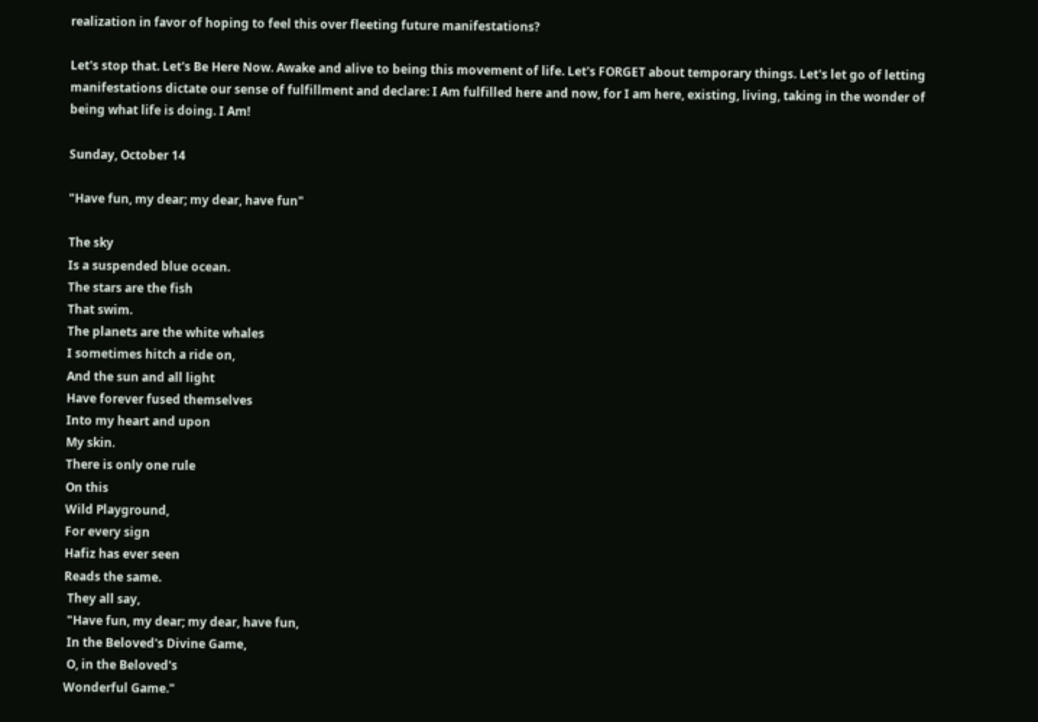realization in favor of hoping to feel this over fleeting future manifestations?

Let's stop that. Let's Be Here Now. Awake and alive to being this movement of life. Let's FORGET about temporary things. Let's let go of letting manifestations dictate our sense of fulfillment and declare: I Am fulfilled here and now, for I am here, existing, living, taking in the wonder of being what life is doing. I Am!

Sunday, October 14

"Have fun, my dear; my dear, have fun"

The sky
Is a suspended blue ocean.
The stars are the fish
That swim.
The planets are the white whales
I sometimes hitch a ride on,
And the sun and all light
Have forever fused themselves
Into my heart and upon
My skin.
There is only one rule
On this
Wild Playground,
For every sign
Hafiz has ever seen
Reads the same.
 They all say,
 "Have fun, my dear; my dear, have fun,
 In the Beloved's Divine Game,
 O, in the Beloved's
Wonderful Game."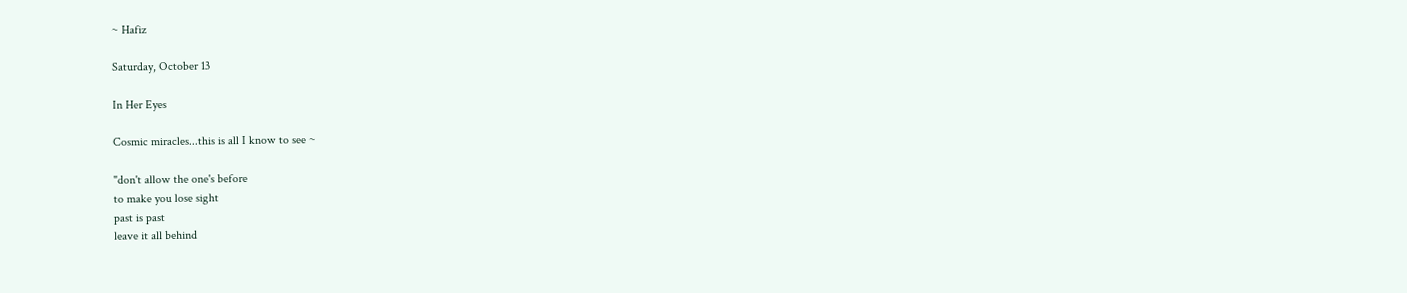~ Hafiz

Saturday, October 13

In Her Eyes

Cosmic miracles...this is all I know to see ~

"don't allow the one's before
to make you lose sight
past is past
leave it all behind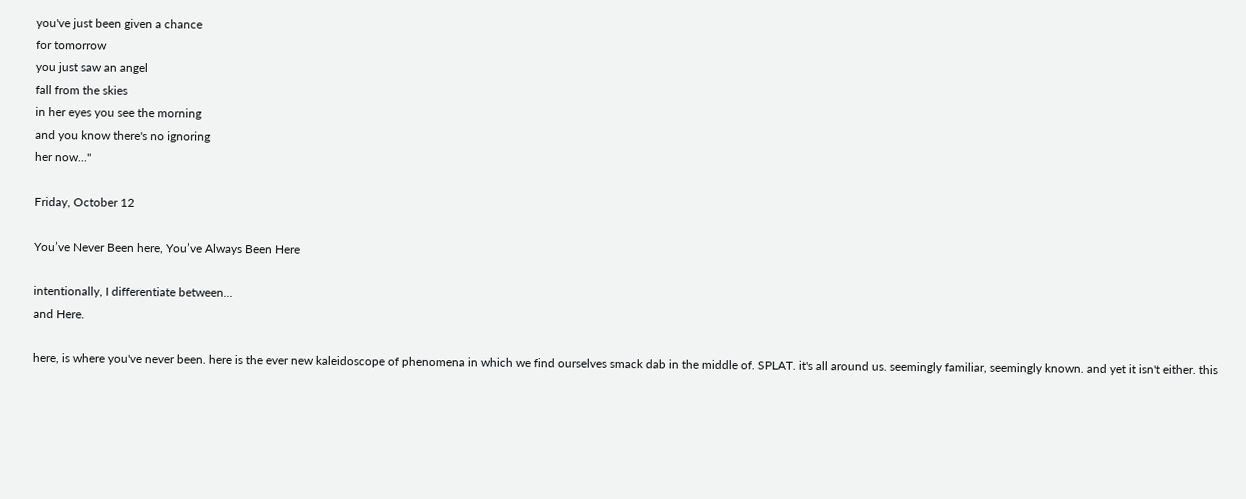you've just been given a chance
for tomorrow
you just saw an angel
fall from the skies
in her eyes you see the morning
and you know there's no ignoring
her now..."

Friday, October 12

You’ve Never Been here, You’ve Always Been Here

intentionally, I differentiate between...
and Here.

here, is where you've never been. here is the ever new kaleidoscope of phenomena in which we find ourselves smack dab in the middle of. SPLAT. it's all around us. seemingly familiar, seemingly known. and yet it isn't either. this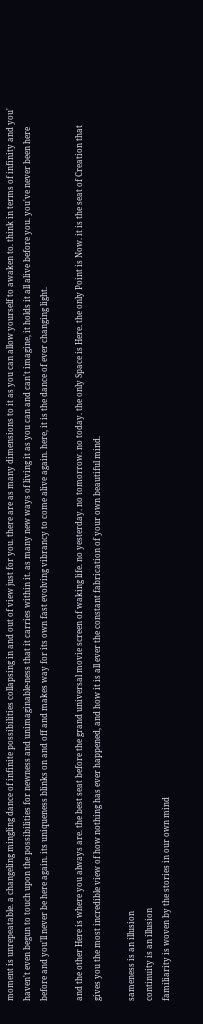moment is unrepeatable. a changeling mingling dance of infinite possibilities collapsing in and out of view just for you. there are as many dimensions to it as you can allow yourself to awaken to. think in terms of infinity and you' haven't even begun to touch upon the possibilities for newness and unimaginable-ness that it carries within it. as many new ways of living it as you can and can't imagine, it holds it all alive before you. you've never been here before and you'll never be here again. its uniqueness blinks on and off and makes way for its own fast evolving vibrancy to come alive again. here, it is the dance of ever changing light.

and the other Here is where you always are. the best seat before the grand universal movie screen of waking life. no yesterday. no tomorrow. no today. the only Space is Here. the only Point is Now. it is the seat of Creation that gives you the most incredible view of how nothing has ever happened, and how it is all ever the constant fabrication of your own beautiful mind.

sameness is an illusion
continuity is an illusion
familiarity is woven by the stories in our own mind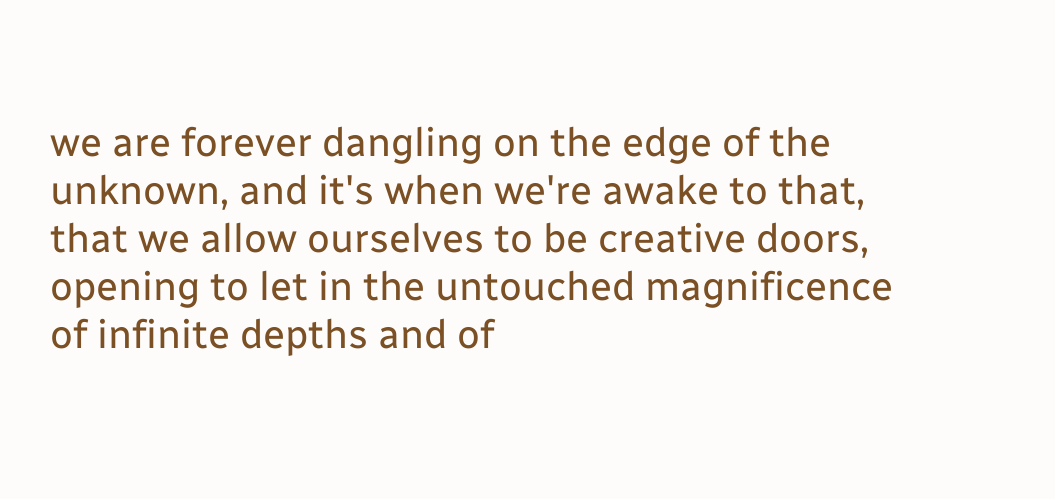we are forever dangling on the edge of the unknown, and it's when we're awake to that, that we allow ourselves to be creative doors, opening to let in the untouched magnificence of infinite depths and of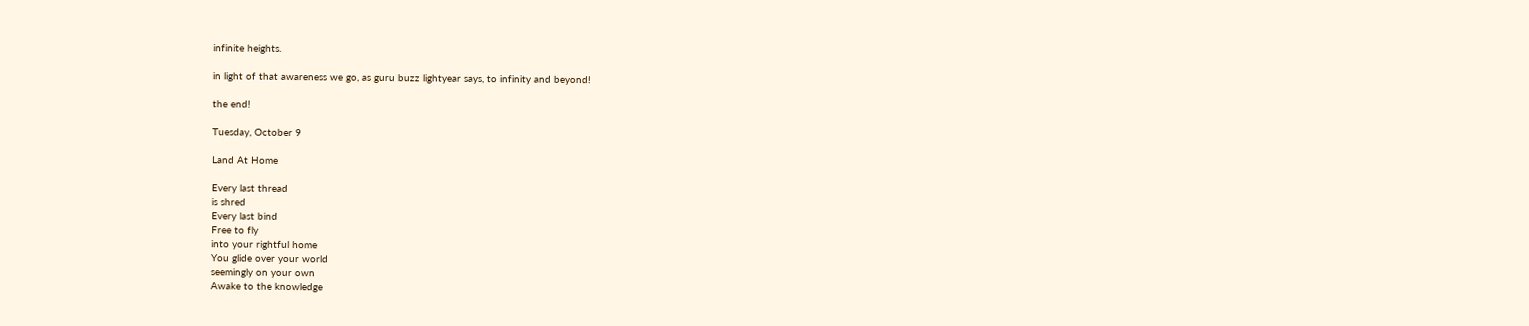infinite heights.

in light of that awareness we go, as guru buzz lightyear says, to infinity and beyond!

the end!

Tuesday, October 9

Land At Home

Every last thread
is shred
Every last bind
Free to fly
into your rightful home
You glide over your world
seemingly on your own
Awake to the knowledge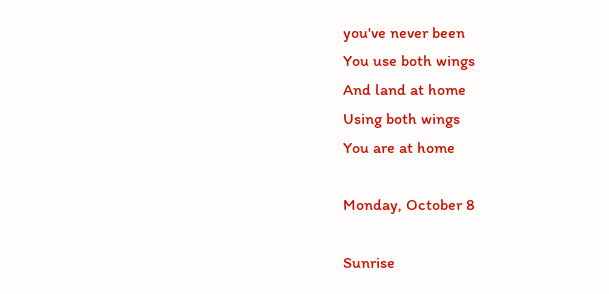you've never been
You use both wings
And land at home
Using both wings
You are at home

Monday, October 8

Sunrise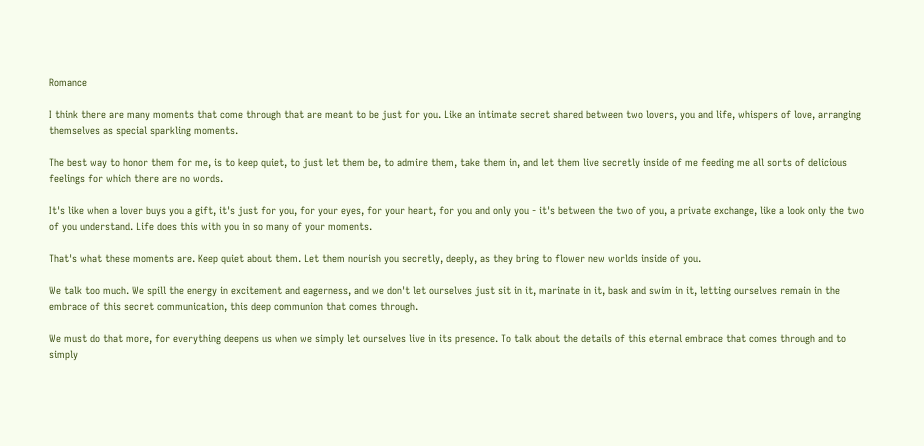Romance

I think there are many moments that come through that are meant to be just for you. Like an intimate secret shared between two lovers, you and life, whispers of love, arranging themselves as special sparkling moments.

The best way to honor them for me, is to keep quiet, to just let them be, to admire them, take them in, and let them live secretly inside of me feeding me all sorts of delicious feelings for which there are no words.

It's like when a lover buys you a gift, it's just for you, for your eyes, for your heart, for you and only you - it's between the two of you, a private exchange, like a look only the two of you understand. Life does this with you in so many of your moments.

That's what these moments are. Keep quiet about them. Let them nourish you secretly, deeply, as they bring to flower new worlds inside of you.

We talk too much. We spill the energy in excitement and eagerness, and we don't let ourselves just sit in it, marinate in it, bask and swim in it, letting ourselves remain in the embrace of this secret communication, this deep communion that comes through.

We must do that more, for everything deepens us when we simply let ourselves live in its presence. To talk about the details of this eternal embrace that comes through and to simply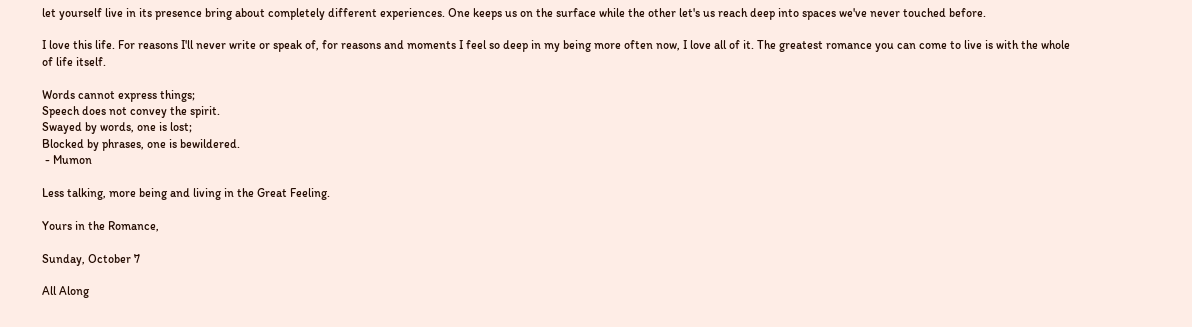let yourself live in its presence bring about completely different experiences. One keeps us on the surface while the other let's us reach deep into spaces we've never touched before.

I love this life. For reasons I'll never write or speak of, for reasons and moments I feel so deep in my being more often now, I love all of it. The greatest romance you can come to live is with the whole of life itself.

Words cannot express things;
Speech does not convey the spirit.
Swayed by words, one is lost;
Blocked by phrases, one is bewildered.
 - Mumon

Less talking, more being and living in the Great Feeling.

Yours in the Romance,

Sunday, October 7

All Along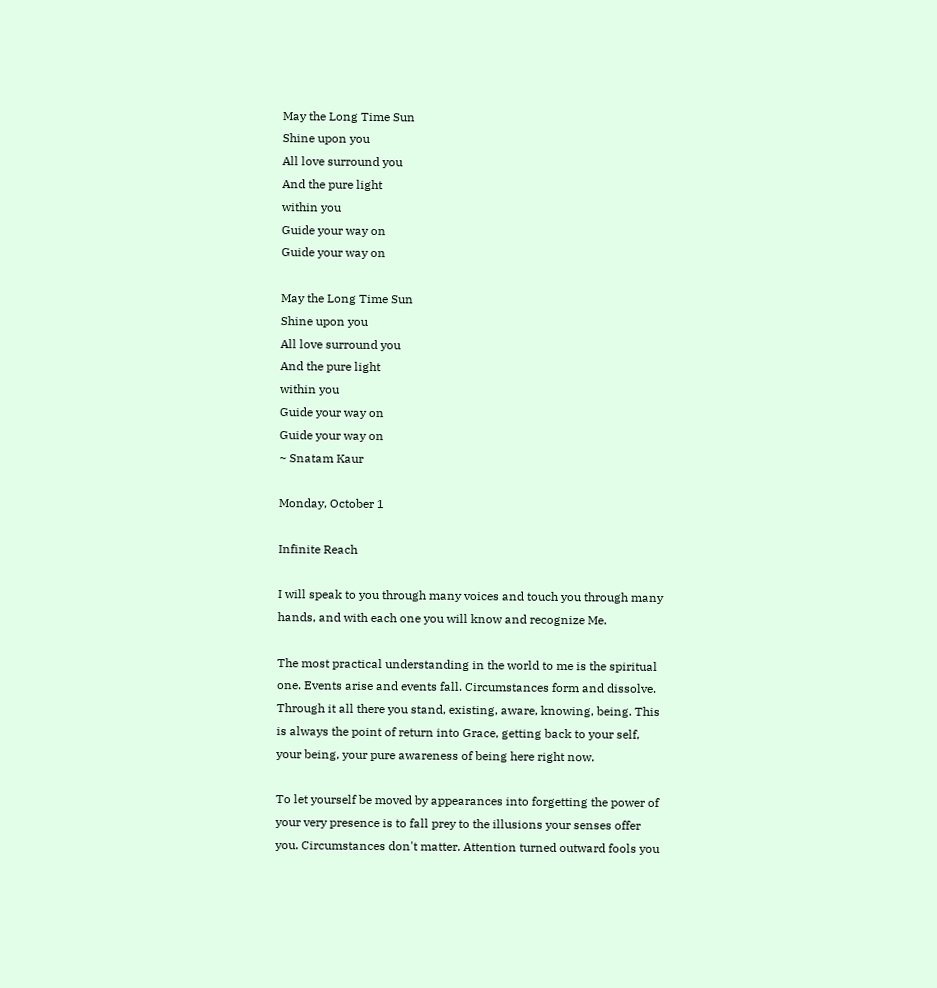May the Long Time Sun
Shine upon you
All love surround you
And the pure light
within you
Guide your way on
Guide your way on

May the Long Time Sun
Shine upon you
All love surround you
And the pure light
within you
Guide your way on
Guide your way on
~ Snatam Kaur

Monday, October 1

Infinite Reach

I will speak to you through many voices and touch you through many hands, and with each one you will know and recognize Me.

The most practical understanding in the world to me is the spiritual one. Events arise and events fall. Circumstances form and dissolve. Through it all there you stand, existing, aware, knowing, being. This is always the point of return into Grace, getting back to your self, your being, your pure awareness of being here right now.

To let yourself be moved by appearances into forgetting the power of your very presence is to fall prey to the illusions your senses offer you. Circumstances don't matter. Attention turned outward fools you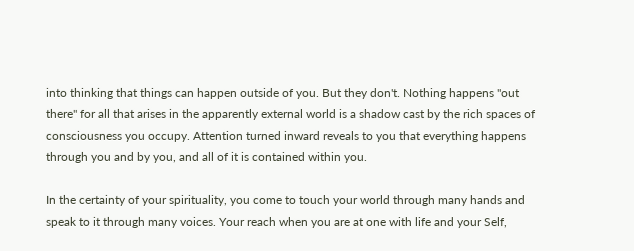into thinking that things can happen outside of you. But they don't. Nothing happens "out there" for all that arises in the apparently external world is a shadow cast by the rich spaces of consciousness you occupy. Attention turned inward reveals to you that everything happens through you and by you, and all of it is contained within you.

In the certainty of your spirituality, you come to touch your world through many hands and speak to it through many voices. Your reach when you are at one with life and your Self,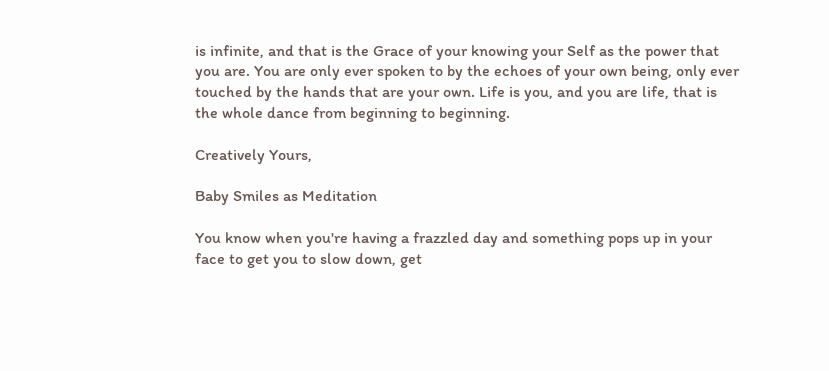is infinite, and that is the Grace of your knowing your Self as the power that you are. You are only ever spoken to by the echoes of your own being, only ever touched by the hands that are your own. Life is you, and you are life, that is the whole dance from beginning to beginning.

Creatively Yours,

Baby Smiles as Meditation

You know when you're having a frazzled day and something pops up in your face to get you to slow down, get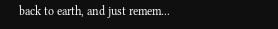back to earth, and just remem...